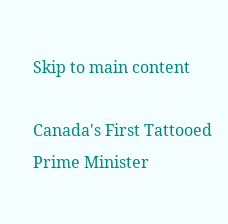Skip to main content

Canada's First Tattooed Prime Minister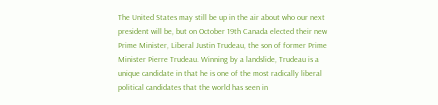The United States may still be up in the air about who our next president will be, but on October 19th Canada elected their new Prime Minister, Liberal Justin Trudeau, the son of former Prime Minister Pierre Trudeau. Winning by a landslide, Trudeau is a unique candidate in that he is one of the most radically liberal political candidates that the world has seen in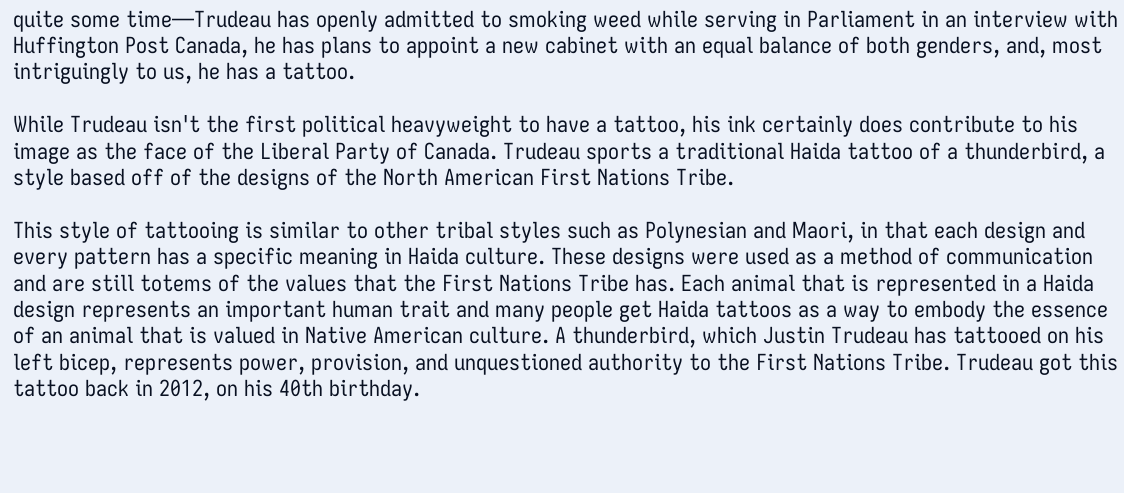quite some time—Trudeau has openly admitted to smoking weed while serving in Parliament in an interview with Huffington Post Canada, he has plans to appoint a new cabinet with an equal balance of both genders, and, most intriguingly to us, he has a tattoo.

While Trudeau isn't the first political heavyweight to have a tattoo, his ink certainly does contribute to his image as the face of the Liberal Party of Canada. Trudeau sports a traditional Haida tattoo of a thunderbird, a style based off of the designs of the North American First Nations Tribe.

This style of tattooing is similar to other tribal styles such as Polynesian and Maori, in that each design and every pattern has a specific meaning in Haida culture. These designs were used as a method of communication and are still totems of the values that the First Nations Tribe has. Each animal that is represented in a Haida design represents an important human trait and many people get Haida tattoos as a way to embody the essence of an animal that is valued in Native American culture. A thunderbird, which Justin Trudeau has tattooed on his left bicep, represents power, provision, and unquestioned authority to the First Nations Tribe. Trudeau got this tattoo back in 2012, on his 40th birthday.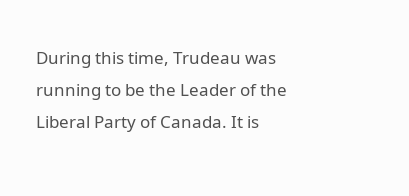During this time, Trudeau was running to be the Leader of the Liberal Party of Canada. It is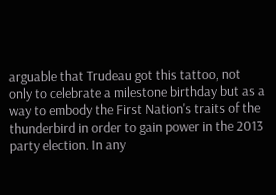arguable that Trudeau got this tattoo, not only to celebrate a milestone birthday but as a way to embody the First Nation's traits of the thunderbird in order to gain power in the 2013 party election. In any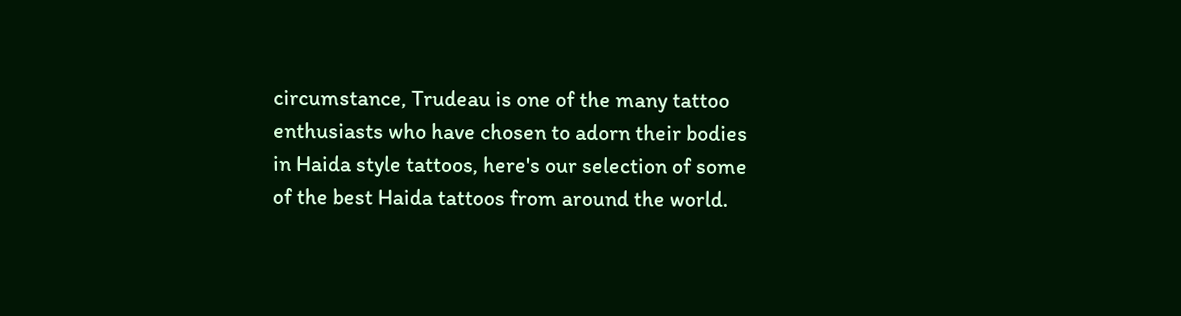circumstance, Trudeau is one of the many tattoo enthusiasts who have chosen to adorn their bodies in Haida style tattoos, here's our selection of some of the best Haida tattoos from around the world.